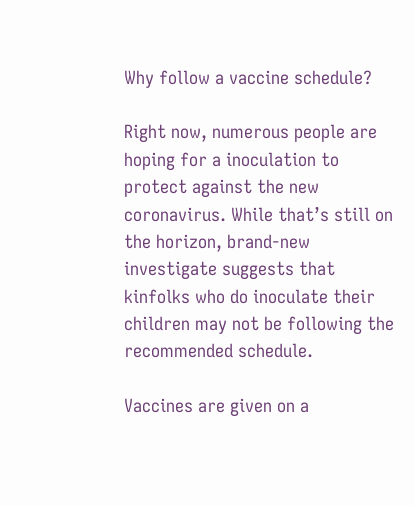Why follow a vaccine schedule?

Right now, numerous people are hoping for a inoculation to protect against the new coronavirus. While that’s still on the horizon, brand-new investigate suggests that kinfolks who do inoculate their children may not be following the recommended schedule.

Vaccines are given on a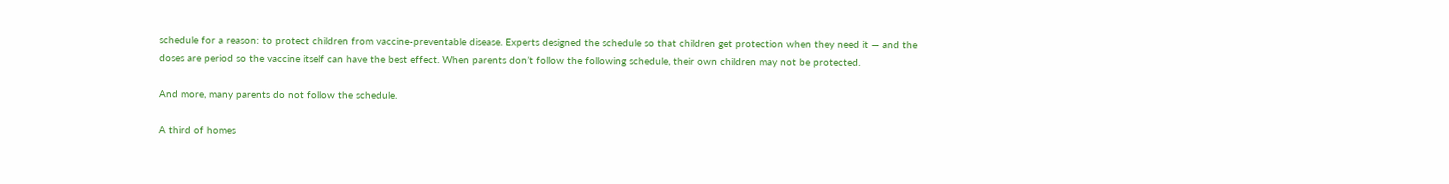schedule for a reason: to protect children from vaccine-preventable disease. Experts designed the schedule so that children get protection when they need it — and the doses are period so the vaccine itself can have the best effect. When parents don’t follow the following schedule, their own children may not be protected.

And more, many parents do not follow the schedule.

A third of homes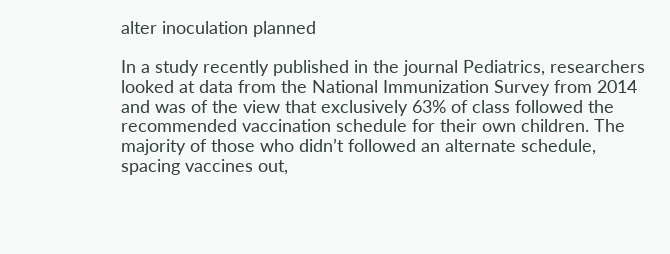alter inoculation planned

In a study recently published in the journal Pediatrics, researchers looked at data from the National Immunization Survey from 2014 and was of the view that exclusively 63% of class followed the recommended vaccination schedule for their own children. The majority of those who didn’t followed an alternate schedule, spacing vaccines out,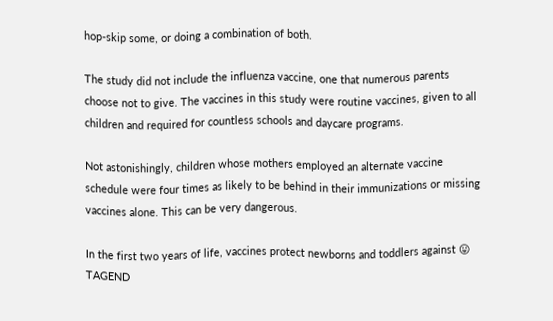hop-skip some, or doing a combination of both.

The study did not include the influenza vaccine, one that numerous parents choose not to give. The vaccines in this study were routine vaccines, given to all children and required for countless schools and daycare programs.

Not astonishingly, children whose mothers employed an alternate vaccine schedule were four times as likely to be behind in their immunizations or missing vaccines alone. This can be very dangerous.

In the first two years of life, vaccines protect newborns and toddlers against 😛 TAGEND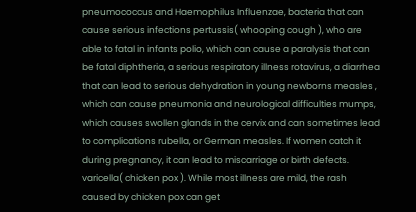pneumococcus and Haemophilus Influenzae, bacteria that can cause serious infections pertussis( whooping cough ), who are able to fatal in infants polio, which can cause a paralysis that can be fatal diphtheria, a serious respiratory illness rotavirus, a diarrhea that can lead to serious dehydration in young newborns measles , which can cause pneumonia and neurological difficulties mumps, which causes swollen glands in the cervix and can sometimes lead to complications rubella, or German measles. If women catch it during pregnancy, it can lead to miscarriage or birth defects. varicella( chicken pox ). While most illness are mild, the rash caused by chicken pox can get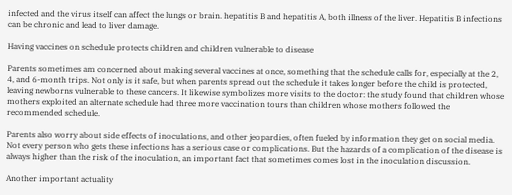infected and the virus itself can affect the lungs or brain. hepatitis B and hepatitis A, both illness of the liver. Hepatitis B infections can be chronic and lead to liver damage.

Having vaccines on schedule protects children and children vulnerable to disease

Parents sometimes am concerned about making several vaccines at once, something that the schedule calls for, especially at the 2, 4, and 6-month trips. Not only is it safe, but when parents spread out the schedule it takes longer before the child is protected, leaving newborns vulnerable to these cancers. It likewise symbolizes more visits to the doctor: the study found that children whose mothers exploited an alternate schedule had three more vaccination tours than children whose mothers followed the recommended schedule.

Parents also worry about side effects of inoculations, and other jeopardies, often fueled by information they get on social media. Not every person who gets these infections has a serious case or complications. But the hazards of a complication of the disease is always higher than the risk of the inoculation, an important fact that sometimes comes lost in the inoculation discussion.

Another important actuality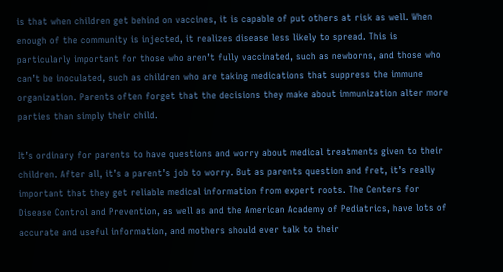is that when children get behind on vaccines, it is capable of put others at risk as well. When enough of the community is injected, it realizes disease less likely to spread. This is particularly important for those who aren’t fully vaccinated, such as newborns, and those who can’t be inoculated, such as children who are taking medications that suppress the immune organization. Parents often forget that the decisions they make about immunization alter more parties than simply their child.

It’s ordinary for parents to have questions and worry about medical treatments given to their children. After all, it’s a parent’s job to worry. But as parents question and fret, it’s really important that they get reliable medical information from expert roots. The Centers for Disease Control and Prevention, as well as and the American Academy of Pediatrics, have lots of accurate and useful information, and mothers should ever talk to their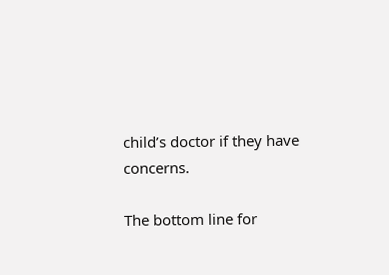child’s doctor if they have concerns.

The bottom line for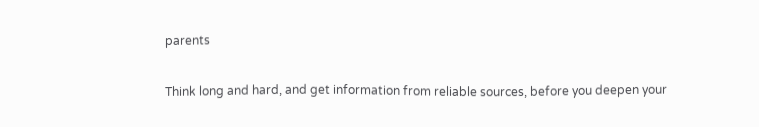parents

Think long and hard, and get information from reliable sources, before you deepen your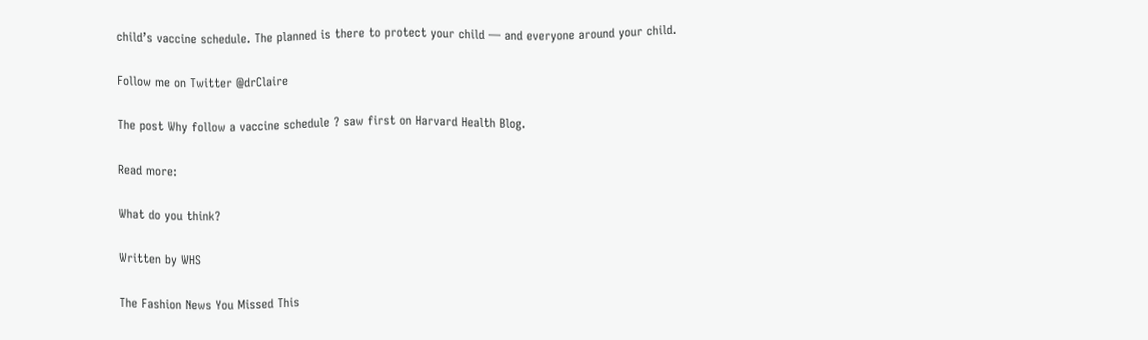child’s vaccine schedule. The planned is there to protect your child — and everyone around your child.

Follow me on Twitter @drClaire

The post Why follow a vaccine schedule ? saw first on Harvard Health Blog.

Read more:

What do you think?

Written by WHS

The Fashion News You Missed This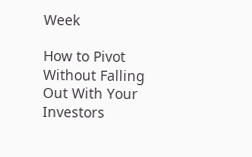Week

How to Pivot Without Falling Out With Your Investors